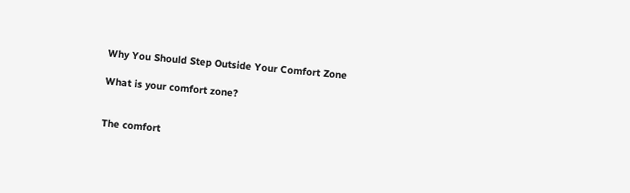Why You Should Step Outside Your Comfort Zone

What is your comfort zone?


The comfort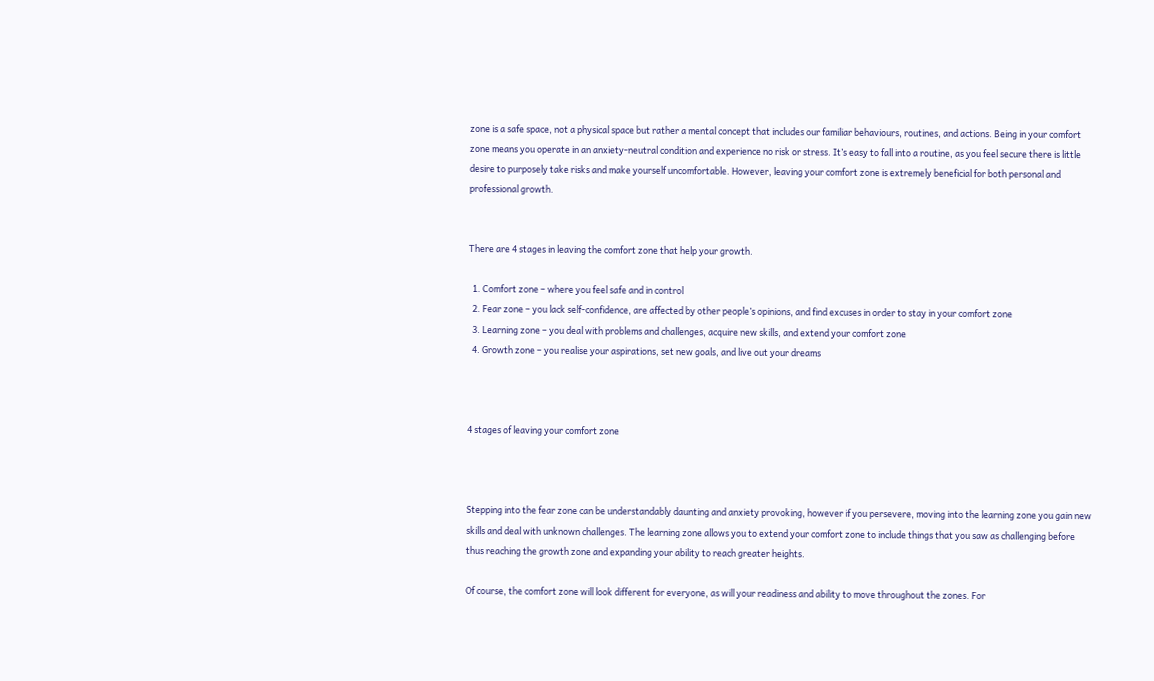zone is a safe space, not a physical space but rather a mental concept that includes our familiar behaviours, routines, and actions. Being in your comfort zone means you operate in an anxiety-neutral condition and experience no risk or stress. It’s easy to fall into a routine, as you feel secure there is little desire to purposely take risks and make yourself uncomfortable. However, leaving your comfort zone is extremely beneficial for both personal and professional growth.


There are 4 stages in leaving the comfort zone that help your growth.

  1. Comfort zone – where you feel safe and in control
  2. Fear zone – you lack self-confidence, are affected by other people’s opinions, and find excuses in order to stay in your comfort zone
  3. Learning zone – you deal with problems and challenges, acquire new skills, and extend your comfort zone
  4. Growth zone – you realise your aspirations, set new goals, and live out your dreams



4 stages of leaving your comfort zone



Stepping into the fear zone can be understandably daunting and anxiety provoking, however if you persevere, moving into the learning zone you gain new skills and deal with unknown challenges. The learning zone allows you to extend your comfort zone to include things that you saw as challenging before thus reaching the growth zone and expanding your ability to reach greater heights.

Of course, the comfort zone will look different for everyone, as will your readiness and ability to move throughout the zones. For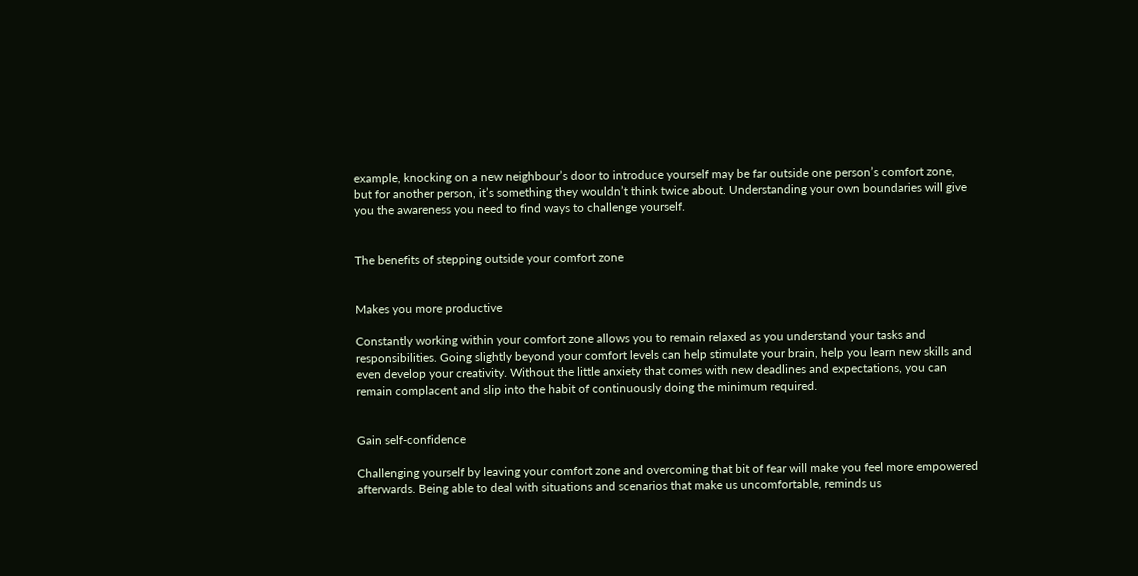example, knocking on a new neighbour’s door to introduce yourself may be far outside one person’s comfort zone, but for another person, it’s something they wouldn’t think twice about. Understanding your own boundaries will give you the awareness you need to find ways to challenge yourself.


The benefits of stepping outside your comfort zone


Makes you more productive

Constantly working within your comfort zone allows you to remain relaxed as you understand your tasks and responsibilities. Going slightly beyond your comfort levels can help stimulate your brain, help you learn new skills and even develop your creativity. Without the little anxiety that comes with new deadlines and expectations, you can remain complacent and slip into the habit of continuously doing the minimum required.


Gain self-confidence

Challenging yourself by leaving your comfort zone and overcoming that bit of fear will make you feel more empowered afterwards. Being able to deal with situations and scenarios that make us uncomfortable, reminds us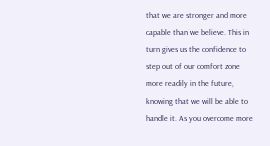that we are stronger and more capable than we believe. This in turn gives us the confidence to step out of our comfort zone more readily in the future, knowing that we will be able to handle it. As you overcome more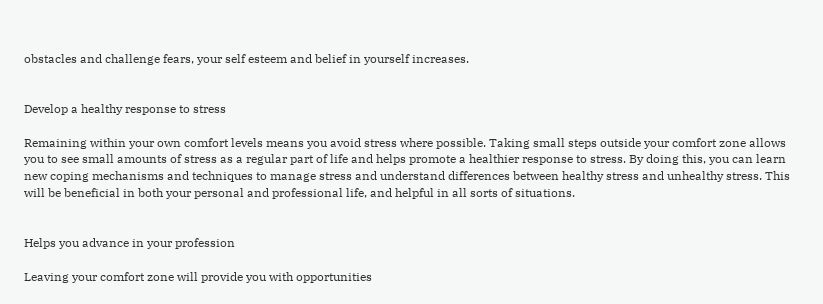obstacles and challenge fears, your self esteem and belief in yourself increases.


Develop a healthy response to stress

Remaining within your own comfort levels means you avoid stress where possible. Taking small steps outside your comfort zone allows you to see small amounts of stress as a regular part of life and helps promote a healthier response to stress. By doing this, you can learn new coping mechanisms and techniques to manage stress and understand differences between healthy stress and unhealthy stress. This will be beneficial in both your personal and professional life, and helpful in all sorts of situations.


Helps you advance in your profession

Leaving your comfort zone will provide you with opportunities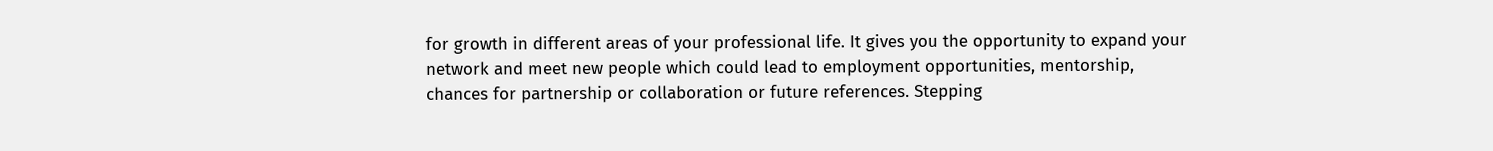for growth in different areas of your professional life. It gives you the opportunity to expand your network and meet new people which could lead to employment opportunities, mentorship, chances for partnership or collaboration or future references. Stepping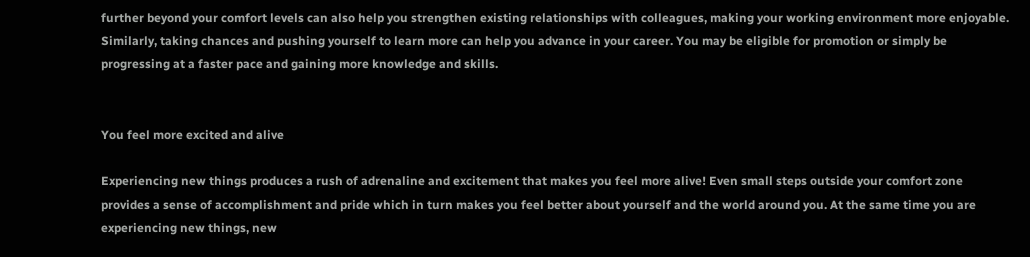further beyond your comfort levels can also help you strengthen existing relationships with colleagues, making your working environment more enjoyable. Similarly, taking chances and pushing yourself to learn more can help you advance in your career. You may be eligible for promotion or simply be progressing at a faster pace and gaining more knowledge and skills.


You feel more excited and alive

Experiencing new things produces a rush of adrenaline and excitement that makes you feel more alive! Even small steps outside your comfort zone provides a sense of accomplishment and pride which in turn makes you feel better about yourself and the world around you. At the same time you are experiencing new things, new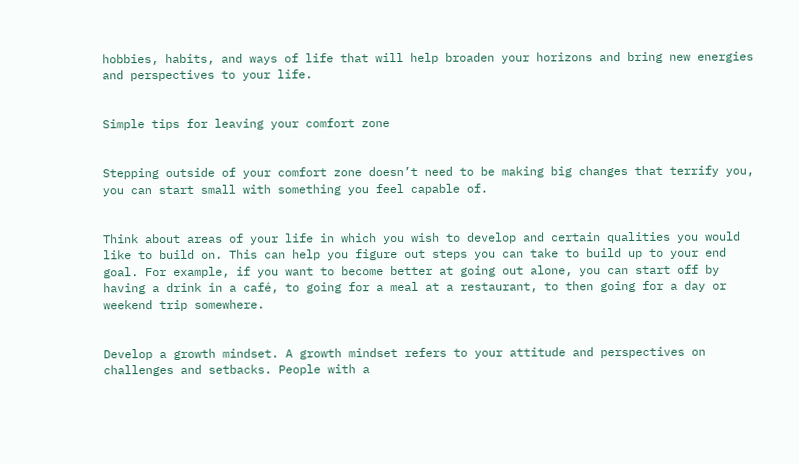hobbies, habits, and ways of life that will help broaden your horizons and bring new energies and perspectives to your life.


Simple tips for leaving your comfort zone


Stepping outside of your comfort zone doesn’t need to be making big changes that terrify you, you can start small with something you feel capable of.


Think about areas of your life in which you wish to develop and certain qualities you would like to build on. This can help you figure out steps you can take to build up to your end goal. For example, if you want to become better at going out alone, you can start off by having a drink in a café, to going for a meal at a restaurant, to then going for a day or weekend trip somewhere.


Develop a growth mindset. A growth mindset refers to your attitude and perspectives on challenges and setbacks. People with a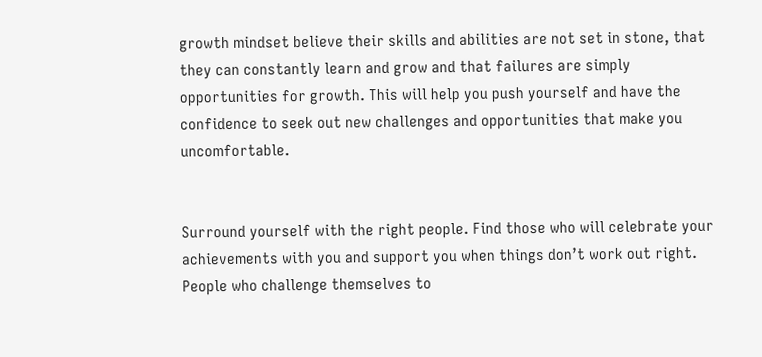growth mindset believe their skills and abilities are not set in stone, that they can constantly learn and grow and that failures are simply opportunities for growth. This will help you push yourself and have the confidence to seek out new challenges and opportunities that make you uncomfortable.


Surround yourself with the right people. Find those who will celebrate your achievements with you and support you when things don’t work out right. People who challenge themselves to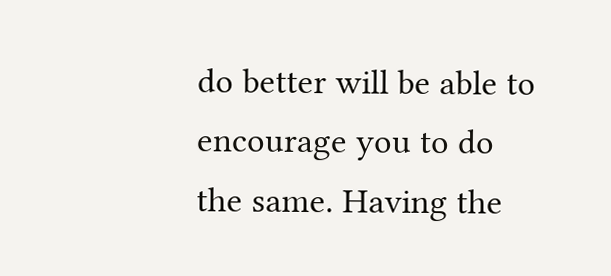do better will be able to encourage you to do the same. Having the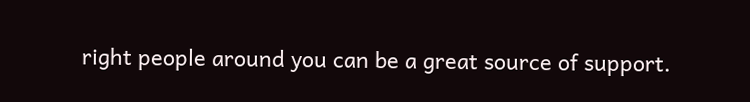right people around you can be a great source of support.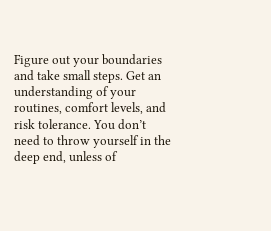Figure out your boundaries and take small steps. Get an understanding of your routines, comfort levels, and risk tolerance. You don’t need to throw yourself in the deep end, unless of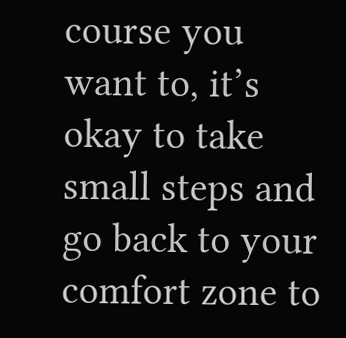course you want to, it’s okay to take small steps and go back to your comfort zone to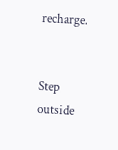recharge.


Step outside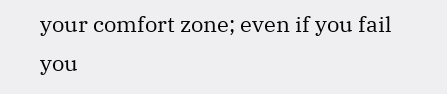your comfort zone; even if you fail you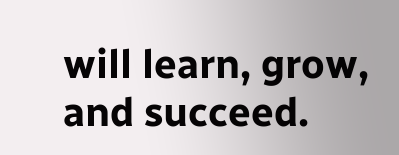will learn, grow, and succeed.